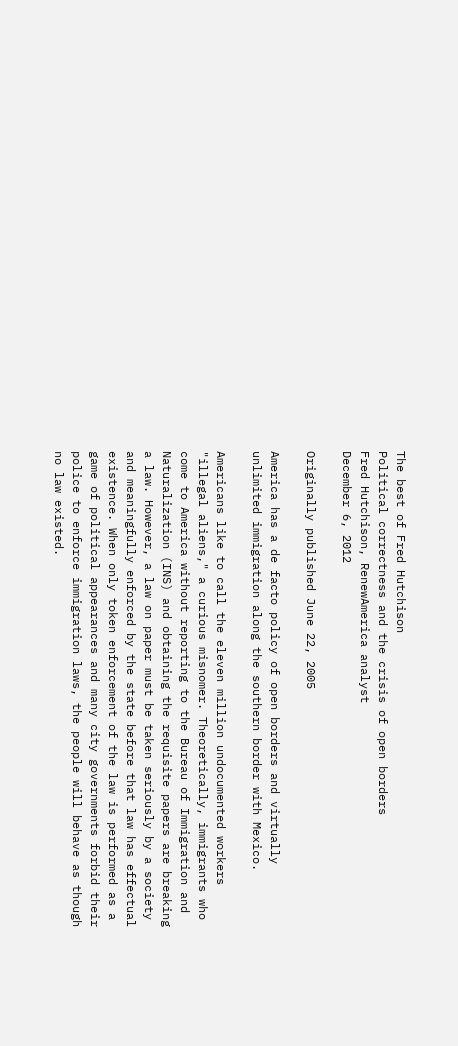The best of Fred Hutchison
Political correctness and the crisis of open borders
Fred Hutchison, RenewAmerica analyst
December 6, 2012

Originally published June 22, 2005

America has a de facto policy of open borders and virtually unlimited immigration along the southern border with Mexico.

Americans like to call the eleven million undocumented workers "illegal aliens," a curious misnomer. Theoretically, immigrants who come to America without reporting to the Bureau of Immigration and Naturalization (INS) and obtaining the requisite papers are breaking a law. However, a law on paper must be taken seriously by a society and meaningfully enforced by the state before that law has effectual existence. When only token enforcement of the law is performed as a game of political appearances and many city governments forbid their police to enforce immigration laws, the people will behave as though no law existed.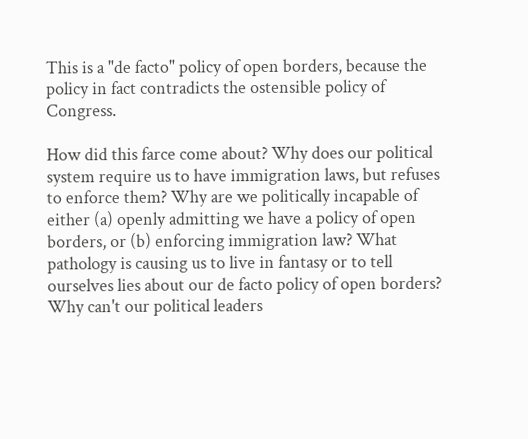This is a "de facto" policy of open borders, because the policy in fact contradicts the ostensible policy of Congress.

How did this farce come about? Why does our political system require us to have immigration laws, but refuses to enforce them? Why are we politically incapable of either (a) openly admitting we have a policy of open borders, or (b) enforcing immigration law? What pathology is causing us to live in fantasy or to tell ourselves lies about our de facto policy of open borders? Why can't our political leaders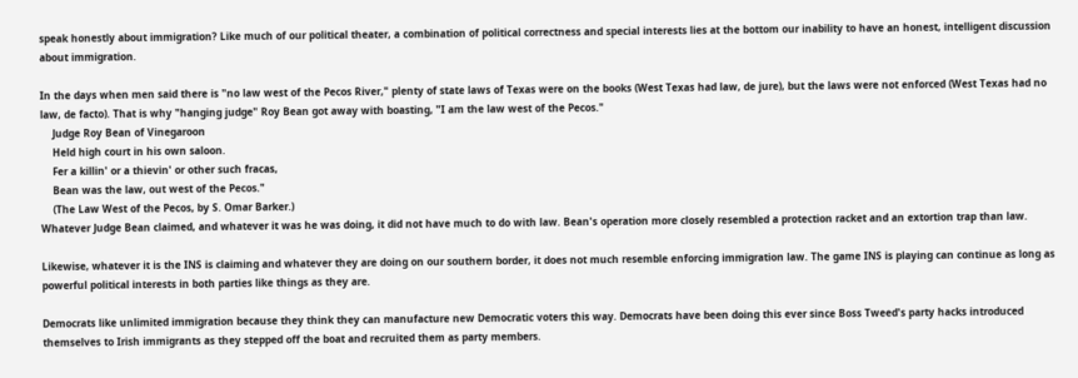speak honestly about immigration? Like much of our political theater, a combination of political correctness and special interests lies at the bottom our inability to have an honest, intelligent discussion about immigration.

In the days when men said there is "no law west of the Pecos River," plenty of state laws of Texas were on the books (West Texas had law, de jure), but the laws were not enforced (West Texas had no law, de facto). That is why "hanging judge" Roy Bean got away with boasting, "I am the law west of the Pecos."
    Judge Roy Bean of Vinegaroon
    Held high court in his own saloon.
    Fer a killin' or a thievin' or other such fracas,
    Bean was the law, out west of the Pecos."
    (The Law West of the Pecos, by S. Omar Barker.)
Whatever Judge Bean claimed, and whatever it was he was doing, it did not have much to do with law. Bean's operation more closely resembled a protection racket and an extortion trap than law.

Likewise, whatever it is the INS is claiming and whatever they are doing on our southern border, it does not much resemble enforcing immigration law. The game INS is playing can continue as long as powerful political interests in both parties like things as they are.

Democrats like unlimited immigration because they think they can manufacture new Democratic voters this way. Democrats have been doing this ever since Boss Tweed's party hacks introduced themselves to Irish immigrants as they stepped off the boat and recruited them as party members.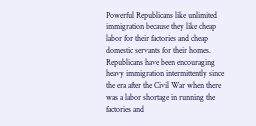Powerful Republicans like unlimited immigration because they like cheap labor for their factories and cheap domestic servants for their homes. Republicans have been encouraging heavy immigration intermittently since the era after the Civil War when there was a labor shortage in running the factories and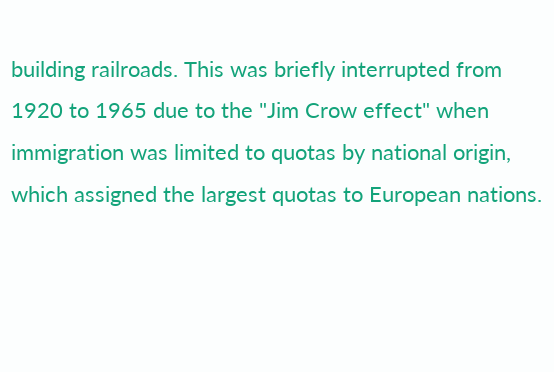building railroads. This was briefly interrupted from 1920 to 1965 due to the "Jim Crow effect" when immigration was limited to quotas by national origin, which assigned the largest quotas to European nations.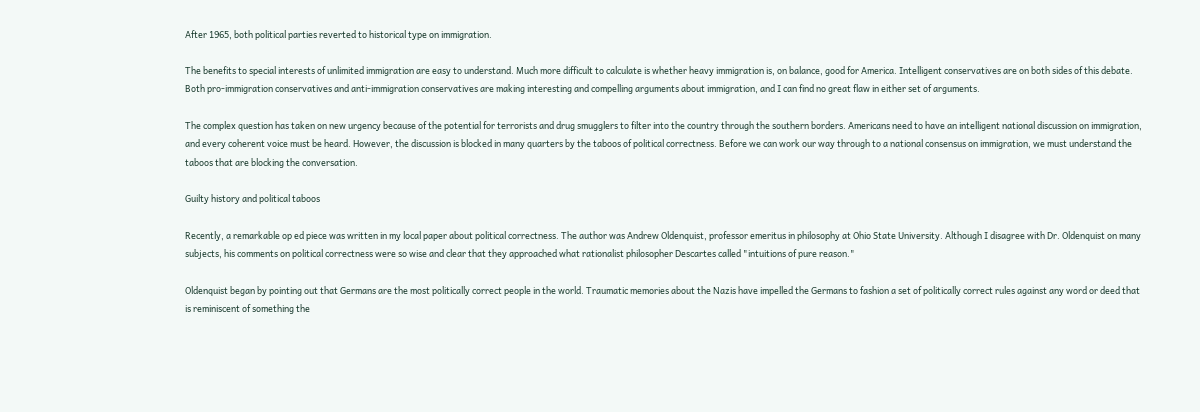After 1965, both political parties reverted to historical type on immigration.

The benefits to special interests of unlimited immigration are easy to understand. Much more difficult to calculate is whether heavy immigration is, on balance, good for America. Intelligent conservatives are on both sides of this debate. Both pro-immigration conservatives and anti-immigration conservatives are making interesting and compelling arguments about immigration, and I can find no great flaw in either set of arguments.

The complex question has taken on new urgency because of the potential for terrorists and drug smugglers to filter into the country through the southern borders. Americans need to have an intelligent national discussion on immigration, and every coherent voice must be heard. However, the discussion is blocked in many quarters by the taboos of political correctness. Before we can work our way through to a national consensus on immigration, we must understand the taboos that are blocking the conversation.

Guilty history and political taboos

Recently, a remarkable op ed piece was written in my local paper about political correctness. The author was Andrew Oldenquist, professor emeritus in philosophy at Ohio State University. Although I disagree with Dr. Oldenquist on many subjects, his comments on political correctness were so wise and clear that they approached what rationalist philosopher Descartes called "intuitions of pure reason."

Oldenquist began by pointing out that Germans are the most politically correct people in the world. Traumatic memories about the Nazis have impelled the Germans to fashion a set of politically correct rules against any word or deed that is reminiscent of something the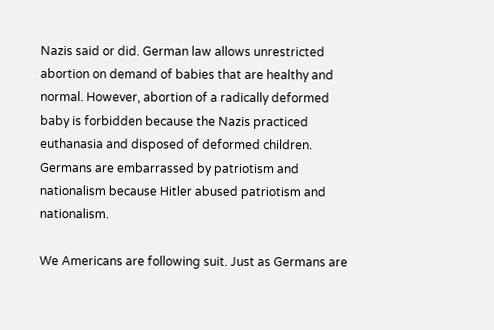Nazis said or did. German law allows unrestricted abortion on demand of babies that are healthy and normal. However, abortion of a radically deformed baby is forbidden because the Nazis practiced euthanasia and disposed of deformed children. Germans are embarrassed by patriotism and nationalism because Hitler abused patriotism and nationalism.

We Americans are following suit. Just as Germans are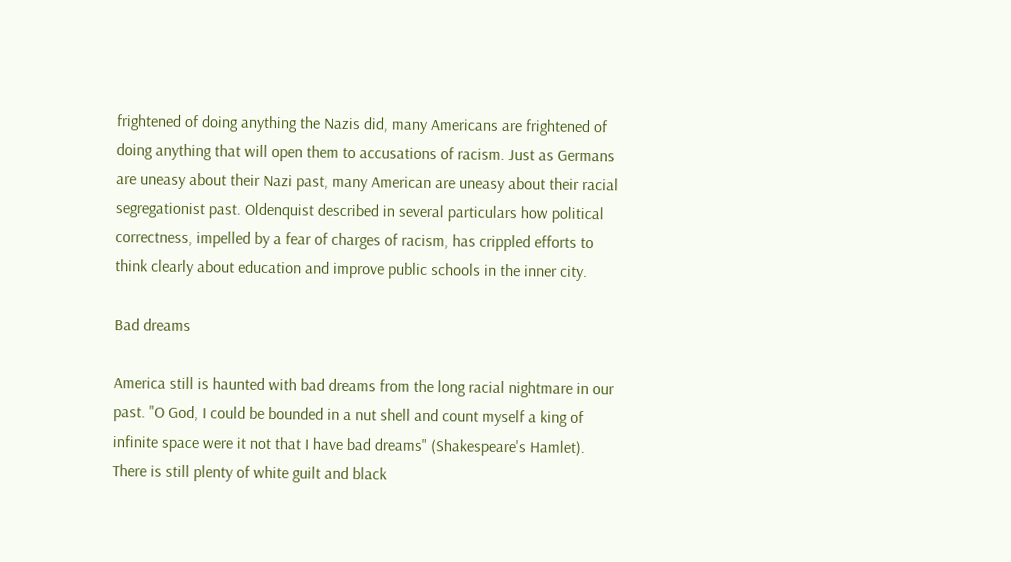frightened of doing anything the Nazis did, many Americans are frightened of doing anything that will open them to accusations of racism. Just as Germans are uneasy about their Nazi past, many American are uneasy about their racial segregationist past. Oldenquist described in several particulars how political correctness, impelled by a fear of charges of racism, has crippled efforts to think clearly about education and improve public schools in the inner city.

Bad dreams

America still is haunted with bad dreams from the long racial nightmare in our past. "O God, I could be bounded in a nut shell and count myself a king of infinite space were it not that I have bad dreams" (Shakespeare's Hamlet). There is still plenty of white guilt and black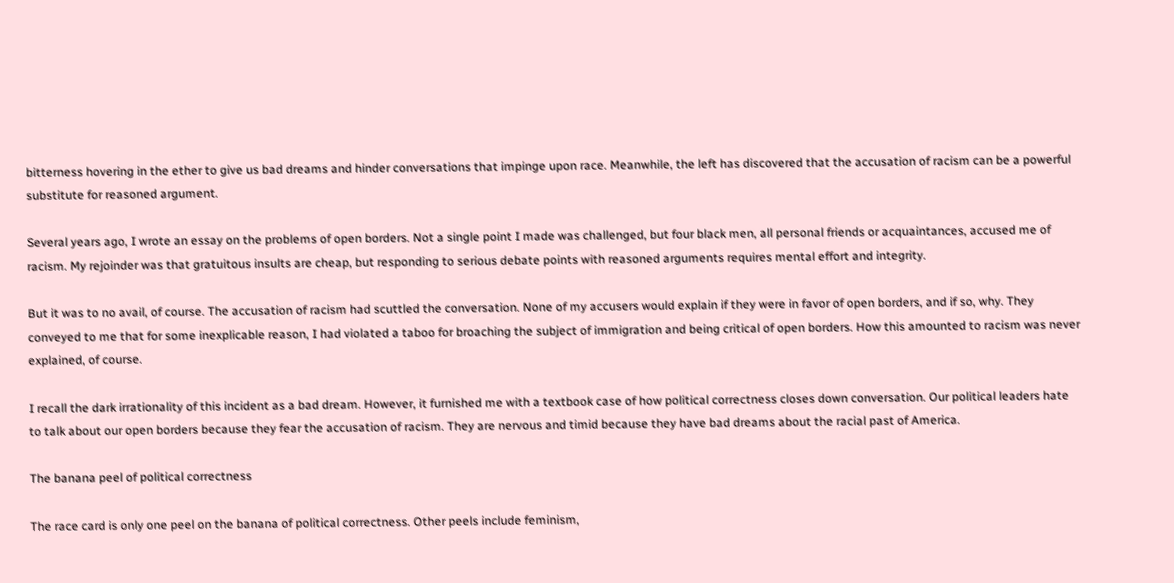bitterness hovering in the ether to give us bad dreams and hinder conversations that impinge upon race. Meanwhile, the left has discovered that the accusation of racism can be a powerful substitute for reasoned argument.

Several years ago, I wrote an essay on the problems of open borders. Not a single point I made was challenged, but four black men, all personal friends or acquaintances, accused me of racism. My rejoinder was that gratuitous insults are cheap, but responding to serious debate points with reasoned arguments requires mental effort and integrity.

But it was to no avail, of course. The accusation of racism had scuttled the conversation. None of my accusers would explain if they were in favor of open borders, and if so, why. They conveyed to me that for some inexplicable reason, I had violated a taboo for broaching the subject of immigration and being critical of open borders. How this amounted to racism was never explained, of course.

I recall the dark irrationality of this incident as a bad dream. However, it furnished me with a textbook case of how political correctness closes down conversation. Our political leaders hate to talk about our open borders because they fear the accusation of racism. They are nervous and timid because they have bad dreams about the racial past of America.

The banana peel of political correctness

The race card is only one peel on the banana of political correctness. Other peels include feminism,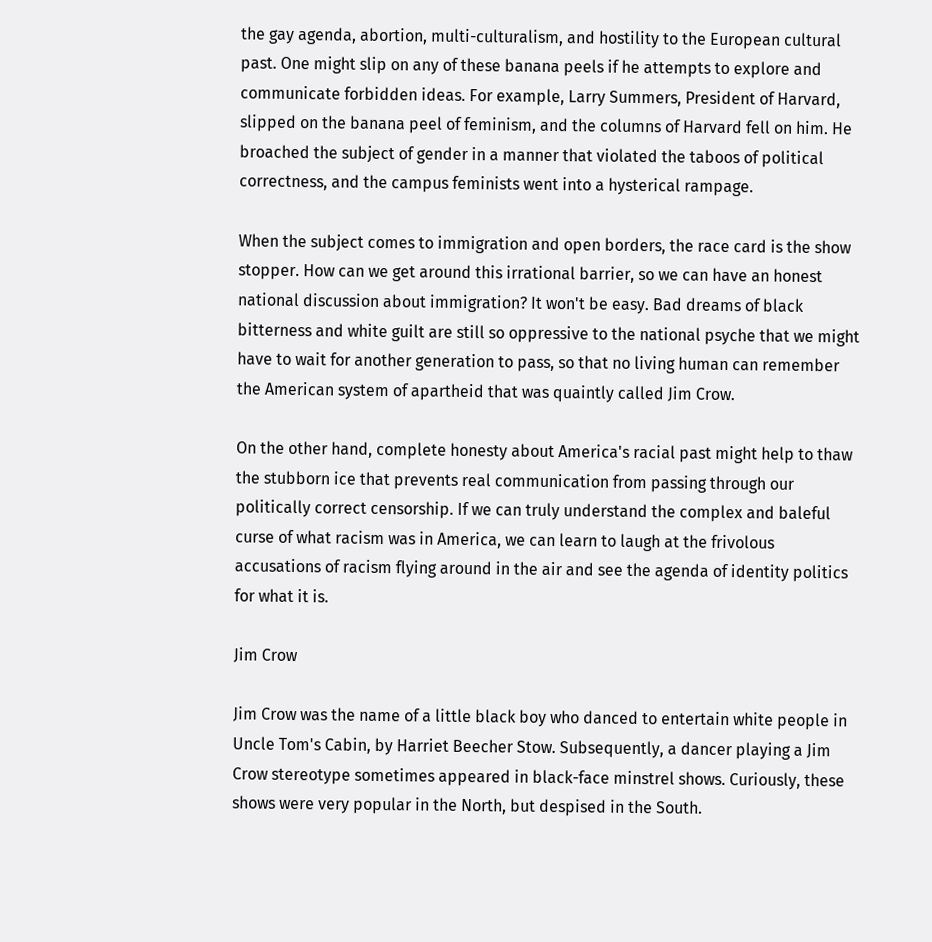the gay agenda, abortion, multi-culturalism, and hostility to the European cultural past. One might slip on any of these banana peels if he attempts to explore and communicate forbidden ideas. For example, Larry Summers, President of Harvard, slipped on the banana peel of feminism, and the columns of Harvard fell on him. He broached the subject of gender in a manner that violated the taboos of political correctness, and the campus feminists went into a hysterical rampage.

When the subject comes to immigration and open borders, the race card is the show stopper. How can we get around this irrational barrier, so we can have an honest national discussion about immigration? It won't be easy. Bad dreams of black bitterness and white guilt are still so oppressive to the national psyche that we might have to wait for another generation to pass, so that no living human can remember the American system of apartheid that was quaintly called Jim Crow.

On the other hand, complete honesty about America's racial past might help to thaw the stubborn ice that prevents real communication from passing through our politically correct censorship. If we can truly understand the complex and baleful curse of what racism was in America, we can learn to laugh at the frivolous accusations of racism flying around in the air and see the agenda of identity politics for what it is.

Jim Crow

Jim Crow was the name of a little black boy who danced to entertain white people in Uncle Tom's Cabin, by Harriet Beecher Stow. Subsequently, a dancer playing a Jim Crow stereotype sometimes appeared in black-face minstrel shows. Curiously, these shows were very popular in the North, but despised in the South.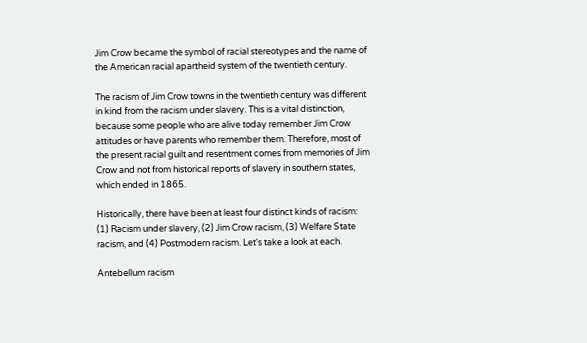Jim Crow became the symbol of racial stereotypes and the name of the American racial apartheid system of the twentieth century.

The racism of Jim Crow towns in the twentieth century was different in kind from the racism under slavery. This is a vital distinction, because some people who are alive today remember Jim Crow attitudes or have parents who remember them. Therefore, most of the present racial guilt and resentment comes from memories of Jim Crow and not from historical reports of slavery in southern states, which ended in 1865.

Historically, there have been at least four distinct kinds of racism: (1) Racism under slavery, (2) Jim Crow racism, (3) Welfare State racism, and (4) Postmodern racism. Let's take a look at each.

Antebellum racism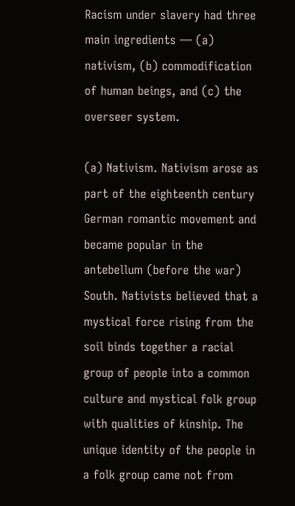Racism under slavery had three main ingredients — (a) nativism, (b) commodification of human beings, and (c) the overseer system.

(a) Nativism. Nativism arose as part of the eighteenth century German romantic movement and became popular in the antebellum (before the war) South. Nativists believed that a mystical force rising from the soil binds together a racial group of people into a common culture and mystical folk group with qualities of kinship. The unique identity of the people in a folk group came not from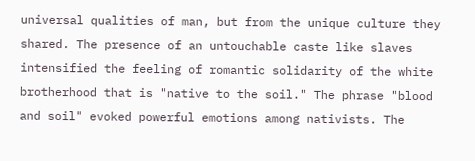universal qualities of man, but from the unique culture they shared. The presence of an untouchable caste like slaves intensified the feeling of romantic solidarity of the white brotherhood that is "native to the soil." The phrase "blood and soil" evoked powerful emotions among nativists. The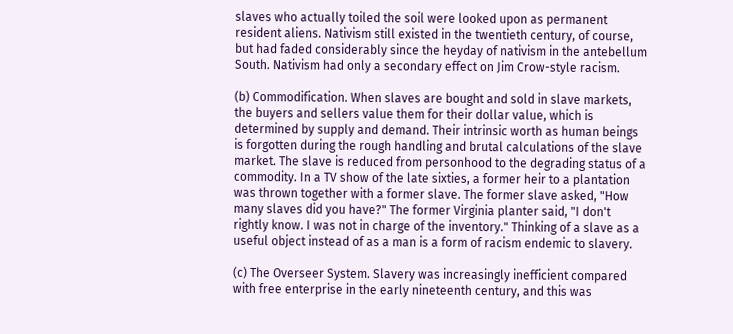slaves who actually toiled the soil were looked upon as permanent resident aliens. Nativism still existed in the twentieth century, of course, but had faded considerably since the heyday of nativism in the antebellum South. Nativism had only a secondary effect on Jim Crow-style racism.

(b) Commodification. When slaves are bought and sold in slave markets, the buyers and sellers value them for their dollar value, which is determined by supply and demand. Their intrinsic worth as human beings is forgotten during the rough handling and brutal calculations of the slave market. The slave is reduced from personhood to the degrading status of a commodity. In a TV show of the late sixties, a former heir to a plantation was thrown together with a former slave. The former slave asked, "How many slaves did you have?" The former Virginia planter said, "I don't rightly know. I was not in charge of the inventory." Thinking of a slave as a useful object instead of as a man is a form of racism endemic to slavery.

(c) The Overseer System. Slavery was increasingly inefficient compared with free enterprise in the early nineteenth century, and this was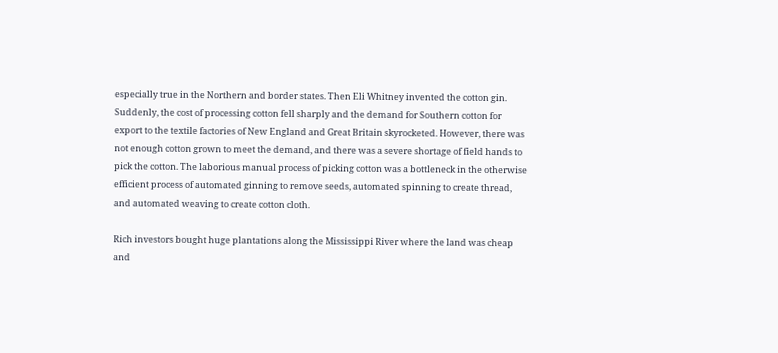especially true in the Northern and border states. Then Eli Whitney invented the cotton gin. Suddenly, the cost of processing cotton fell sharply and the demand for Southern cotton for export to the textile factories of New England and Great Britain skyrocketed. However, there was not enough cotton grown to meet the demand, and there was a severe shortage of field hands to pick the cotton. The laborious manual process of picking cotton was a bottleneck in the otherwise efficient process of automated ginning to remove seeds, automated spinning to create thread, and automated weaving to create cotton cloth.

Rich investors bought huge plantations along the Mississippi River where the land was cheap and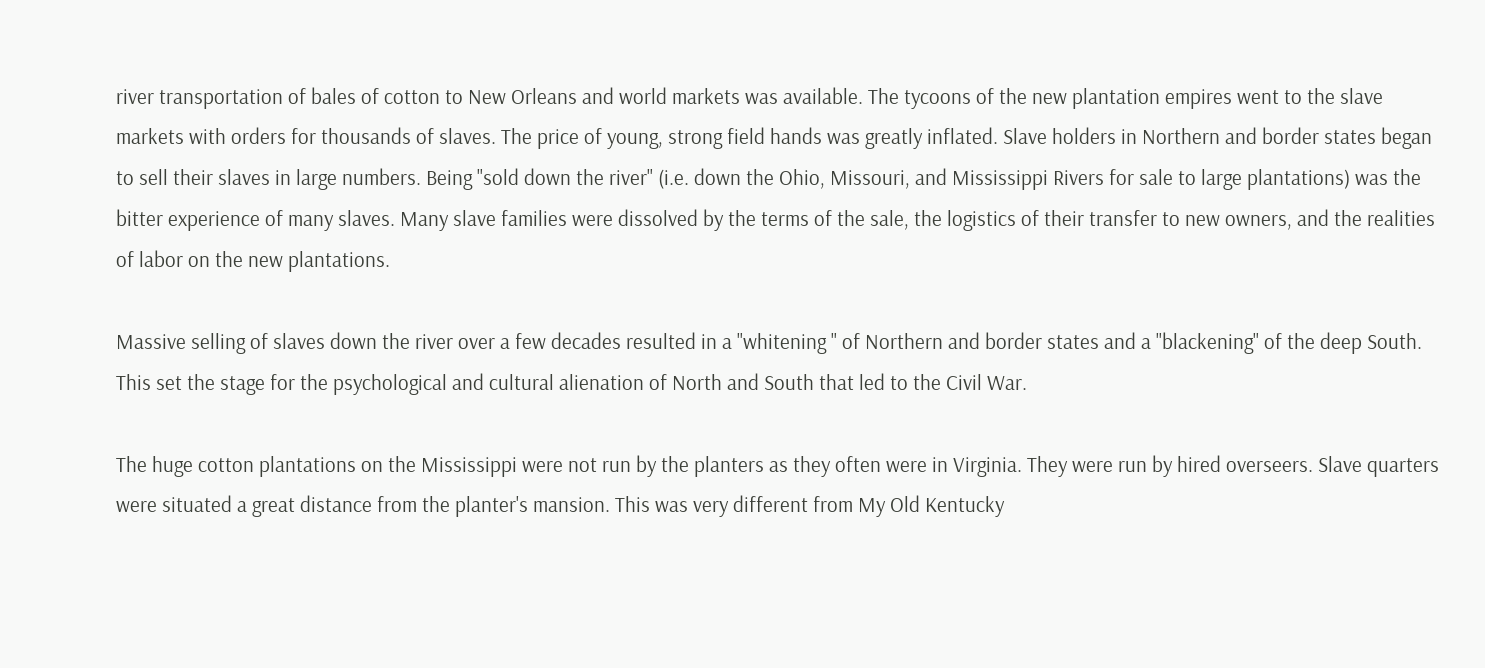river transportation of bales of cotton to New Orleans and world markets was available. The tycoons of the new plantation empires went to the slave markets with orders for thousands of slaves. The price of young, strong field hands was greatly inflated. Slave holders in Northern and border states began to sell their slaves in large numbers. Being "sold down the river" (i.e. down the Ohio, Missouri, and Mississippi Rivers for sale to large plantations) was the bitter experience of many slaves. Many slave families were dissolved by the terms of the sale, the logistics of their transfer to new owners, and the realities of labor on the new plantations.

Massive selling of slaves down the river over a few decades resulted in a "whitening " of Northern and border states and a "blackening" of the deep South. This set the stage for the psychological and cultural alienation of North and South that led to the Civil War.

The huge cotton plantations on the Mississippi were not run by the planters as they often were in Virginia. They were run by hired overseers. Slave quarters were situated a great distance from the planter's mansion. This was very different from My Old Kentucky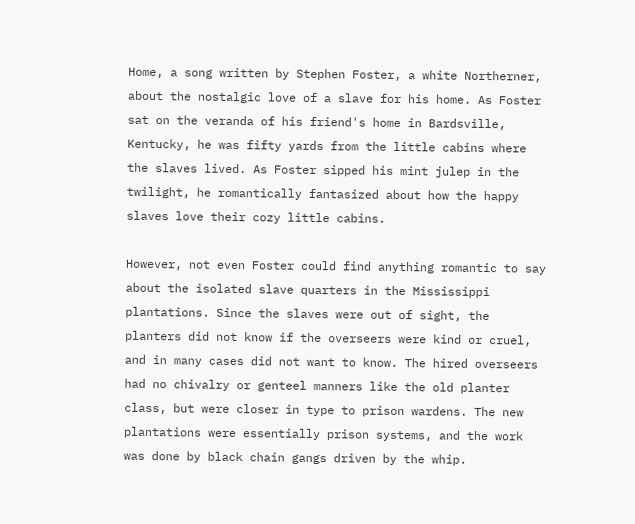Home, a song written by Stephen Foster, a white Northerner, about the nostalgic love of a slave for his home. As Foster sat on the veranda of his friend's home in Bardsville, Kentucky, he was fifty yards from the little cabins where the slaves lived. As Foster sipped his mint julep in the twilight, he romantically fantasized about how the happy slaves love their cozy little cabins.

However, not even Foster could find anything romantic to say about the isolated slave quarters in the Mississippi plantations. Since the slaves were out of sight, the planters did not know if the overseers were kind or cruel, and in many cases did not want to know. The hired overseers had no chivalry or genteel manners like the old planter class, but were closer in type to prison wardens. The new plantations were essentially prison systems, and the work was done by black chain gangs driven by the whip.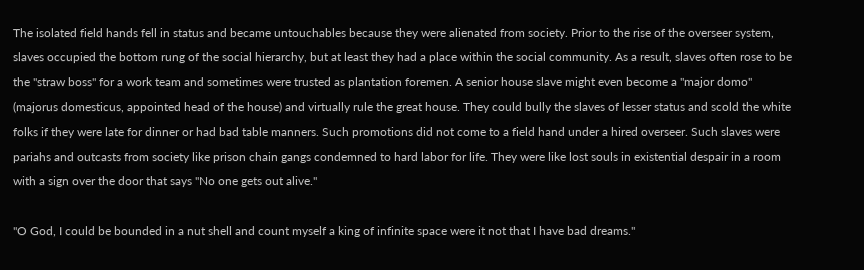The isolated field hands fell in status and became untouchables because they were alienated from society. Prior to the rise of the overseer system, slaves occupied the bottom rung of the social hierarchy, but at least they had a place within the social community. As a result, slaves often rose to be the "straw boss" for a work team and sometimes were trusted as plantation foremen. A senior house slave might even become a "major domo" (majorus domesticus, appointed head of the house) and virtually rule the great house. They could bully the slaves of lesser status and scold the white folks if they were late for dinner or had bad table manners. Such promotions did not come to a field hand under a hired overseer. Such slaves were pariahs and outcasts from society like prison chain gangs condemned to hard labor for life. They were like lost souls in existential despair in a room with a sign over the door that says "No one gets out alive."

"O God, I could be bounded in a nut shell and count myself a king of infinite space were it not that I have bad dreams."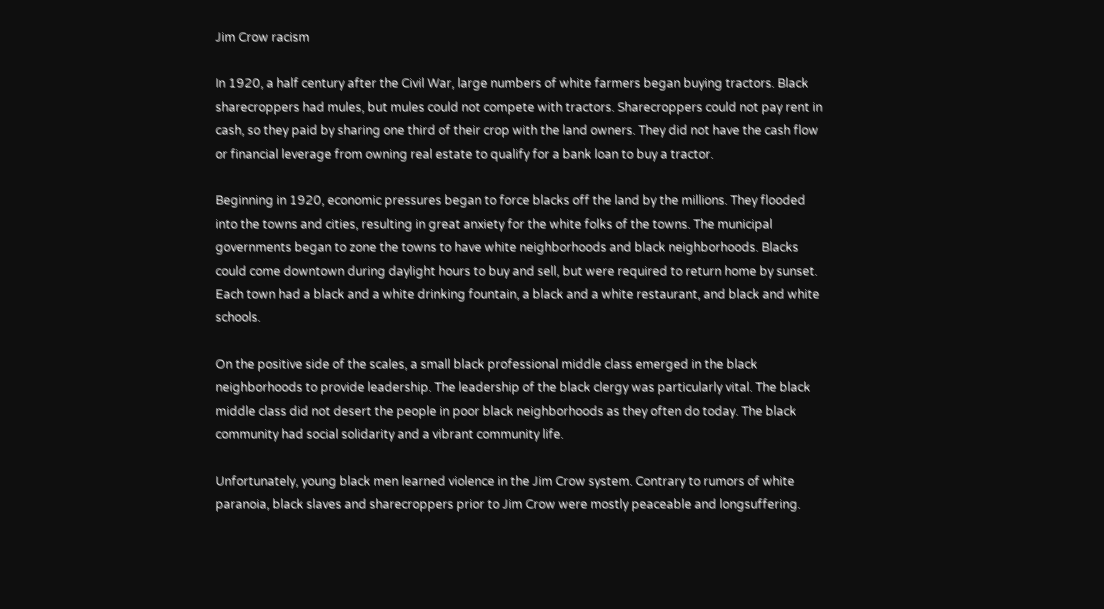Jim Crow racism

In 1920, a half century after the Civil War, large numbers of white farmers began buying tractors. Black sharecroppers had mules, but mules could not compete with tractors. Sharecroppers could not pay rent in cash, so they paid by sharing one third of their crop with the land owners. They did not have the cash flow or financial leverage from owning real estate to qualify for a bank loan to buy a tractor.

Beginning in 1920, economic pressures began to force blacks off the land by the millions. They flooded into the towns and cities, resulting in great anxiety for the white folks of the towns. The municipal governments began to zone the towns to have white neighborhoods and black neighborhoods. Blacks could come downtown during daylight hours to buy and sell, but were required to return home by sunset. Each town had a black and a white drinking fountain, a black and a white restaurant, and black and white schools.

On the positive side of the scales, a small black professional middle class emerged in the black neighborhoods to provide leadership. The leadership of the black clergy was particularly vital. The black middle class did not desert the people in poor black neighborhoods as they often do today. The black community had social solidarity and a vibrant community life.

Unfortunately, young black men learned violence in the Jim Crow system. Contrary to rumors of white paranoia, black slaves and sharecroppers prior to Jim Crow were mostly peaceable and longsuffering.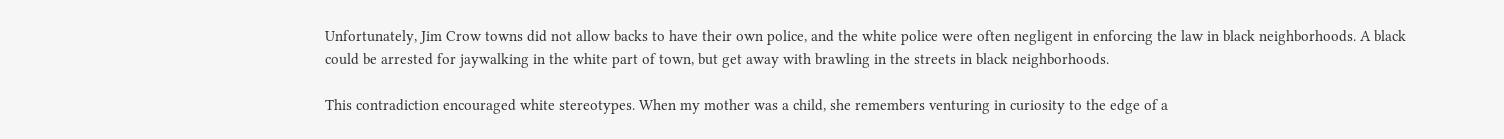Unfortunately, Jim Crow towns did not allow backs to have their own police, and the white police were often negligent in enforcing the law in black neighborhoods. A black could be arrested for jaywalking in the white part of town, but get away with brawling in the streets in black neighborhoods.

This contradiction encouraged white stereotypes. When my mother was a child, she remembers venturing in curiosity to the edge of a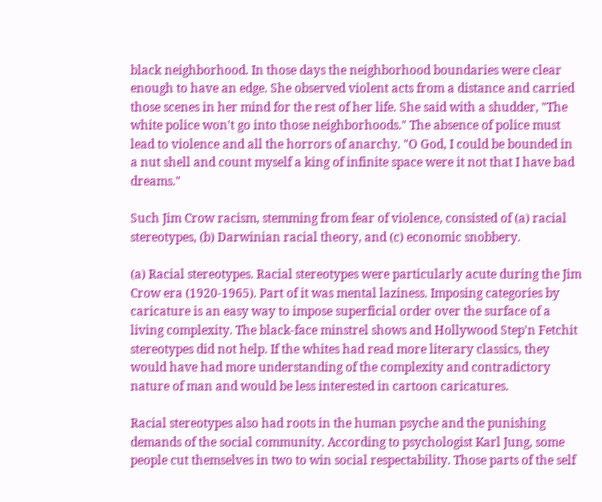black neighborhood. In those days the neighborhood boundaries were clear enough to have an edge. She observed violent acts from a distance and carried those scenes in her mind for the rest of her life. She said with a shudder, "The white police won't go into those neighborhoods." The absence of police must lead to violence and all the horrors of anarchy. "O God, I could be bounded in a nut shell and count myself a king of infinite space were it not that I have bad dreams."

Such Jim Crow racism, stemming from fear of violence, consisted of (a) racial stereotypes, (b) Darwinian racial theory, and (c) economic snobbery.

(a) Racial stereotypes. Racial stereotypes were particularly acute during the Jim Crow era (1920-1965). Part of it was mental laziness. Imposing categories by caricature is an easy way to impose superficial order over the surface of a living complexity. The black-face minstrel shows and Hollywood Step'n Fetchit stereotypes did not help. If the whites had read more literary classics, they would have had more understanding of the complexity and contradictory nature of man and would be less interested in cartoon caricatures.

Racial stereotypes also had roots in the human psyche and the punishing demands of the social community. According to psychologist Karl Jung, some people cut themselves in two to win social respectability. Those parts of the self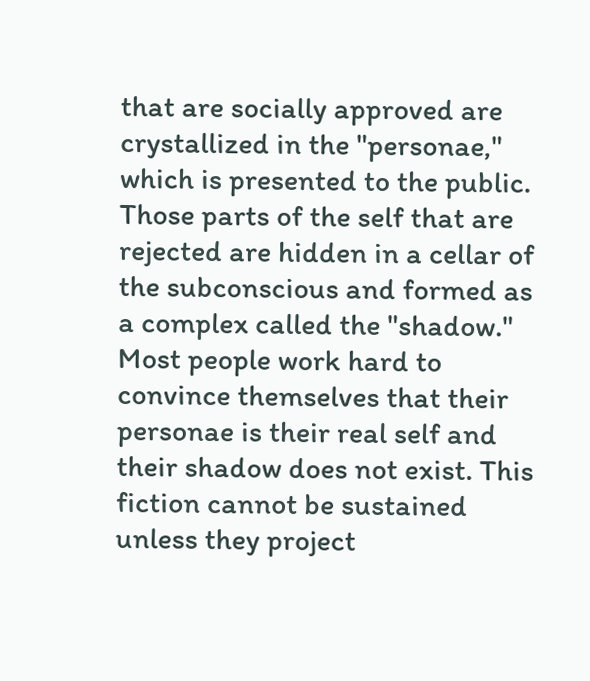that are socially approved are crystallized in the "personae," which is presented to the public. Those parts of the self that are rejected are hidden in a cellar of the subconscious and formed as a complex called the "shadow." Most people work hard to convince themselves that their personae is their real self and their shadow does not exist. This fiction cannot be sustained unless they project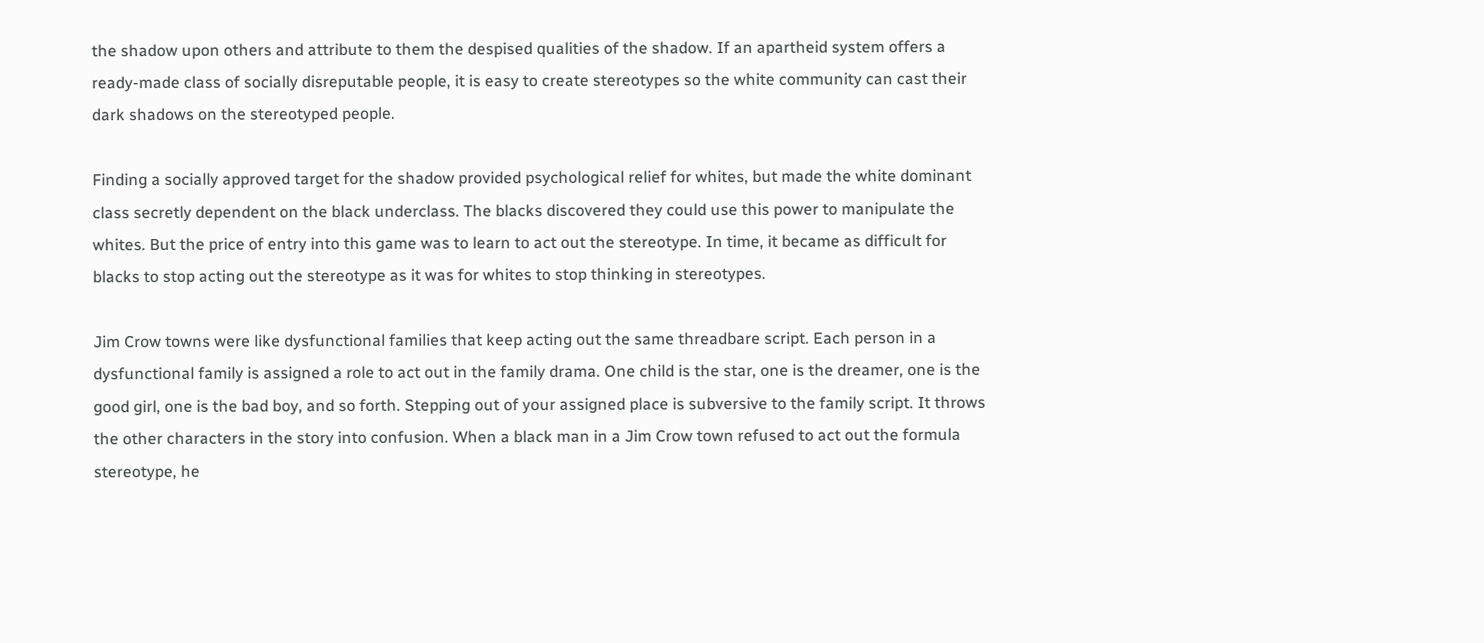the shadow upon others and attribute to them the despised qualities of the shadow. If an apartheid system offers a ready-made class of socially disreputable people, it is easy to create stereotypes so the white community can cast their dark shadows on the stereotyped people.

Finding a socially approved target for the shadow provided psychological relief for whites, but made the white dominant class secretly dependent on the black underclass. The blacks discovered they could use this power to manipulate the whites. But the price of entry into this game was to learn to act out the stereotype. In time, it became as difficult for blacks to stop acting out the stereotype as it was for whites to stop thinking in stereotypes.

Jim Crow towns were like dysfunctional families that keep acting out the same threadbare script. Each person in a dysfunctional family is assigned a role to act out in the family drama. One child is the star, one is the dreamer, one is the good girl, one is the bad boy, and so forth. Stepping out of your assigned place is subversive to the family script. It throws the other characters in the story into confusion. When a black man in a Jim Crow town refused to act out the formula stereotype, he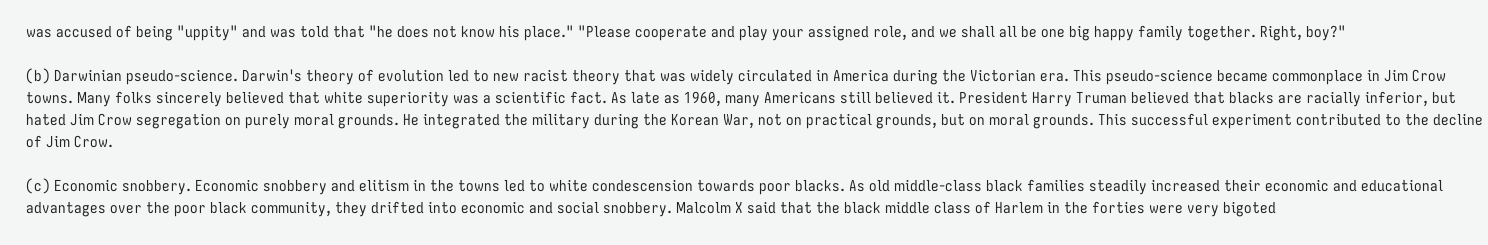was accused of being "uppity" and was told that "he does not know his place." "Please cooperate and play your assigned role, and we shall all be one big happy family together. Right, boy?"

(b) Darwinian pseudo-science. Darwin's theory of evolution led to new racist theory that was widely circulated in America during the Victorian era. This pseudo-science became commonplace in Jim Crow towns. Many folks sincerely believed that white superiority was a scientific fact. As late as 1960, many Americans still believed it. President Harry Truman believed that blacks are racially inferior, but hated Jim Crow segregation on purely moral grounds. He integrated the military during the Korean War, not on practical grounds, but on moral grounds. This successful experiment contributed to the decline of Jim Crow.

(c) Economic snobbery. Economic snobbery and elitism in the towns led to white condescension towards poor blacks. As old middle-class black families steadily increased their economic and educational advantages over the poor black community, they drifted into economic and social snobbery. Malcolm X said that the black middle class of Harlem in the forties were very bigoted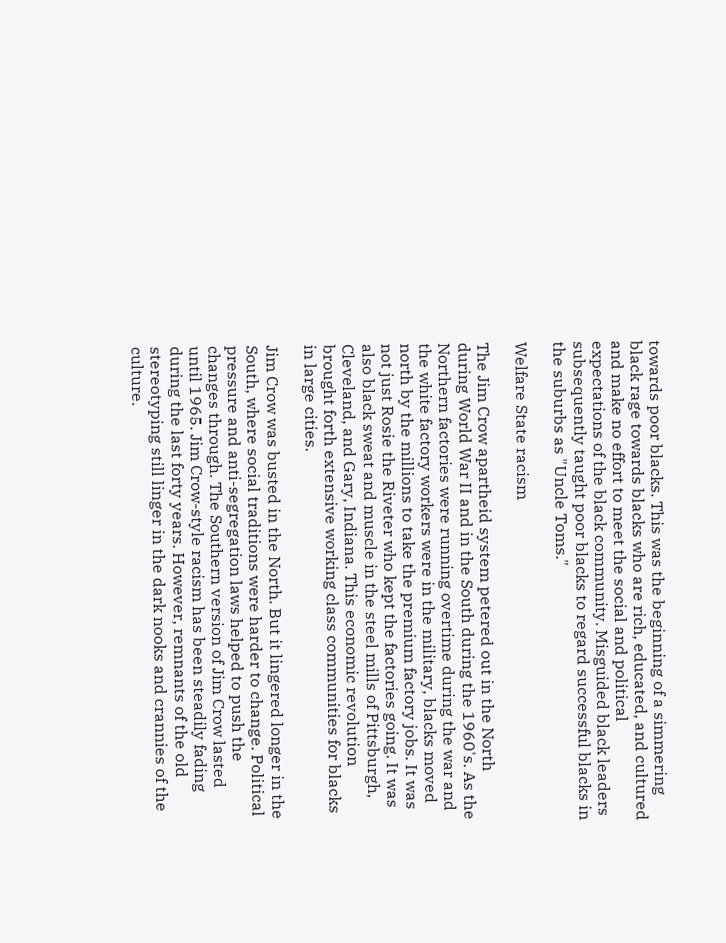towards poor blacks. This was the beginning of a simmering black rage towards blacks who are rich, educated, and cultured and make no effort to meet the social and political expectations of the black community. Misguided black leaders subsequently taught poor blacks to regard successful blacks in the suburbs as "Uncle Toms."

Welfare State racism

The Jim Crow apartheid system petered out in the North during World War II and in the South during the 1960's. As the Northern factories were running overtime during the war and the white factory workers were in the military, blacks moved north by the millions to take the premium factory jobs. It was not just Rosie the Riveter who kept the factories going. It was also black sweat and muscle in the steel mills of Pittsburgh, Cleveland, and Gary, Indiana. This economic revolution brought forth extensive working class communities for blacks in large cities.

Jim Crow was busted in the North. But it lingered longer in the South, where social traditions were harder to change. Political pressure and anti-segregation laws helped to push the changes through. The Southern version of Jim Crow lasted until 1965. Jim Crow-style racism has been steadily fading during the last forty years. However, remnants of the old stereotyping still linger in the dark nooks and crannies of the culture.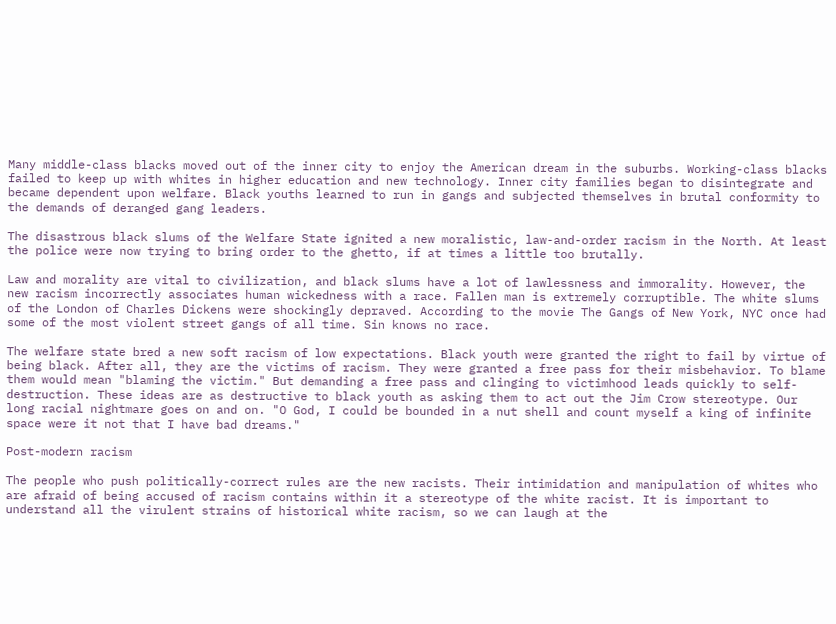Many middle-class blacks moved out of the inner city to enjoy the American dream in the suburbs. Working-class blacks failed to keep up with whites in higher education and new technology. Inner city families began to disintegrate and became dependent upon welfare. Black youths learned to run in gangs and subjected themselves in brutal conformity to the demands of deranged gang leaders.

The disastrous black slums of the Welfare State ignited a new moralistic, law-and-order racism in the North. At least the police were now trying to bring order to the ghetto, if at times a little too brutally.

Law and morality are vital to civilization, and black slums have a lot of lawlessness and immorality. However, the new racism incorrectly associates human wickedness with a race. Fallen man is extremely corruptible. The white slums of the London of Charles Dickens were shockingly depraved. According to the movie The Gangs of New York, NYC once had some of the most violent street gangs of all time. Sin knows no race.

The welfare state bred a new soft racism of low expectations. Black youth were granted the right to fail by virtue of being black. After all, they are the victims of racism. They were granted a free pass for their misbehavior. To blame them would mean "blaming the victim." But demanding a free pass and clinging to victimhood leads quickly to self-destruction. These ideas are as destructive to black youth as asking them to act out the Jim Crow stereotype. Our long racial nightmare goes on and on. "O God, I could be bounded in a nut shell and count myself a king of infinite space were it not that I have bad dreams."

Post-modern racism

The people who push politically-correct rules are the new racists. Their intimidation and manipulation of whites who are afraid of being accused of racism contains within it a stereotype of the white racist. It is important to understand all the virulent strains of historical white racism, so we can laugh at the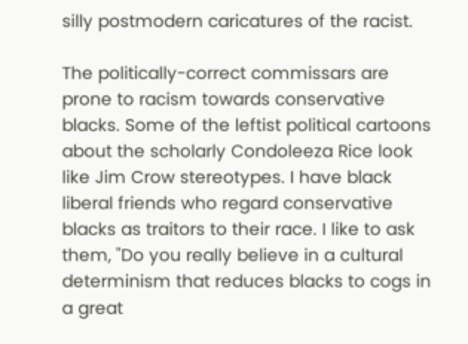silly postmodern caricatures of the racist.

The politically-correct commissars are prone to racism towards conservative blacks. Some of the leftist political cartoons about the scholarly Condoleeza Rice look like Jim Crow stereotypes. I have black liberal friends who regard conservative blacks as traitors to their race. I like to ask them, "Do you really believe in a cultural determinism that reduces blacks to cogs in a great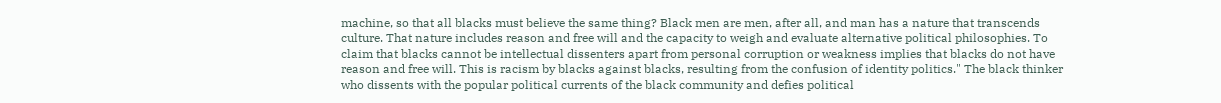machine, so that all blacks must believe the same thing? Black men are men, after all, and man has a nature that transcends culture. That nature includes reason and free will and the capacity to weigh and evaluate alternative political philosophies. To claim that blacks cannot be intellectual dissenters apart from personal corruption or weakness implies that blacks do not have reason and free will. This is racism by blacks against blacks, resulting from the confusion of identity politics." The black thinker who dissents with the popular political currents of the black community and defies political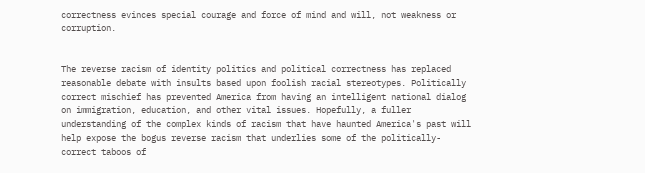correctness evinces special courage and force of mind and will, not weakness or corruption.


The reverse racism of identity politics and political correctness has replaced reasonable debate with insults based upon foolish racial stereotypes. Politically correct mischief has prevented America from having an intelligent national dialog on immigration, education, and other vital issues. Hopefully, a fuller understanding of the complex kinds of racism that have haunted America's past will help expose the bogus reverse racism that underlies some of the politically-correct taboos of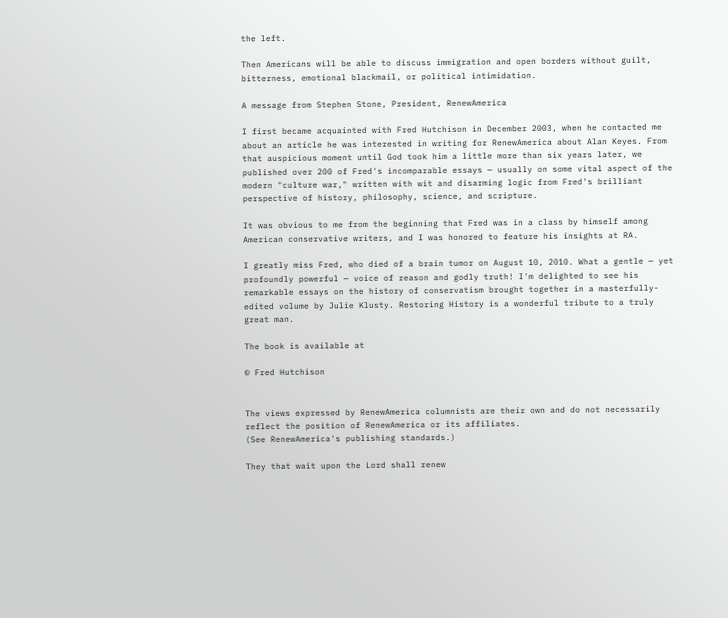the left.

Then Americans will be able to discuss immigration and open borders without guilt, bitterness, emotional blackmail, or political intimidation.

A message from Stephen Stone, President, RenewAmerica

I first became acquainted with Fred Hutchison in December 2003, when he contacted me about an article he was interested in writing for RenewAmerica about Alan Keyes. From that auspicious moment until God took him a little more than six years later, we published over 200 of Fred's incomparable essays — usually on some vital aspect of the modern "culture war," written with wit and disarming logic from Fred's brilliant perspective of history, philosophy, science, and scripture.

It was obvious to me from the beginning that Fred was in a class by himself among American conservative writers, and I was honored to feature his insights at RA.

I greatly miss Fred, who died of a brain tumor on August 10, 2010. What a gentle — yet profoundly powerful — voice of reason and godly truth! I'm delighted to see his remarkable essays on the history of conservatism brought together in a masterfully-edited volume by Julie Klusty. Restoring History is a wonderful tribute to a truly great man.

The book is available at

© Fred Hutchison


The views expressed by RenewAmerica columnists are their own and do not necessarily reflect the position of RenewAmerica or its affiliates.
(See RenewAmerica's publishing standards.)

They that wait upon the Lord shall renew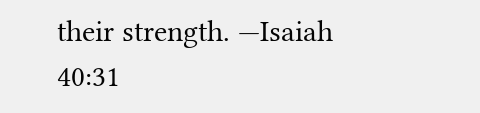their strength. —Isaiah 40:31